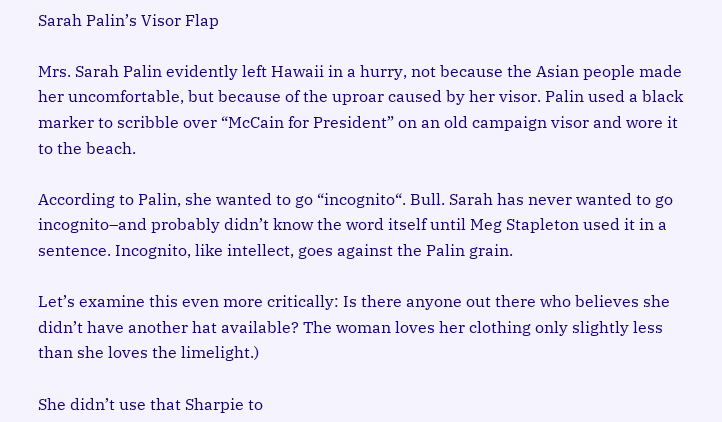Sarah Palin’s Visor Flap

Mrs. Sarah Palin evidently left Hawaii in a hurry, not because the Asian people made her uncomfortable, but because of the uproar caused by her visor. Palin used a black marker to scribble over “McCain for President” on an old campaign visor and wore it to the beach.

According to Palin, she wanted to go “incognito“. Bull. Sarah has never wanted to go incognito–and probably didn’t know the word itself until Meg Stapleton used it in a sentence. Incognito, like intellect, goes against the Palin grain.

Let’s examine this even more critically: Is there anyone out there who believes she didn’t have another hat available? The woman loves her clothing only slightly less than she loves the limelight.)

She didn’t use that Sharpie to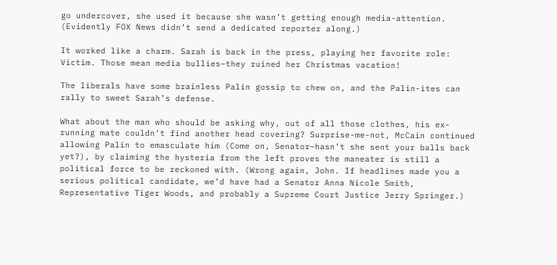go undercover, she used it because she wasn’t getting enough media-attention. (Evidently FOX News didn’t send a dedicated reporter along.)

It worked like a charm. Sarah is back in the press, playing her favorite role: Victim. Those mean media bullies–they ruined her Christmas vacation!

The liberals have some brainless Palin gossip to chew on, and the Palin-ites can rally to sweet Sarah’s defense.

What about the man who should be asking why, out of all those clothes, his ex-running mate couldn’t find another head covering? Surprise-me-not, McCain continued allowing Palin to emasculate him (Come on, Senator–hasn’t she sent your balls back yet?), by claiming the hysteria from the left proves the maneater is still a political force to be reckoned with. (Wrong again, John. If headlines made you a serious political candidate, we’d have had a Senator Anna Nicole Smith, Representative Tiger Woods, and probably a Supreme Court Justice Jerry Springer.)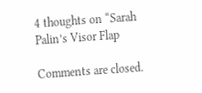4 thoughts on “Sarah Palin’s Visor Flap

Comments are closed.